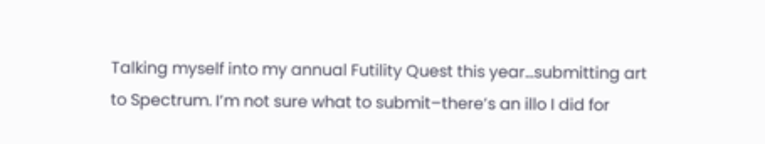Talking myself into my annual Futility Quest this year…submitting art to Spectrum. I’m not sure what to submit–there’s an illo I did for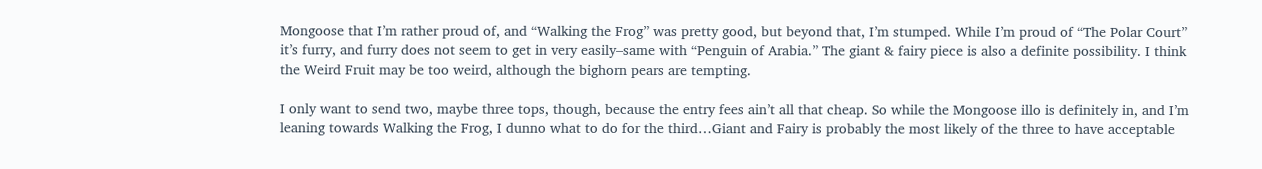Mongoose that I’m rather proud of, and “Walking the Frog” was pretty good, but beyond that, I’m stumped. While I’m proud of “The Polar Court” it’s furry, and furry does not seem to get in very easily–same with “Penguin of Arabia.” The giant & fairy piece is also a definite possibility. I think the Weird Fruit may be too weird, although the bighorn pears are tempting.

I only want to send two, maybe three tops, though, because the entry fees ain’t all that cheap. So while the Mongoose illo is definitely in, and I’m leaning towards Walking the Frog, I dunno what to do for the third…Giant and Fairy is probably the most likely of the three to have acceptable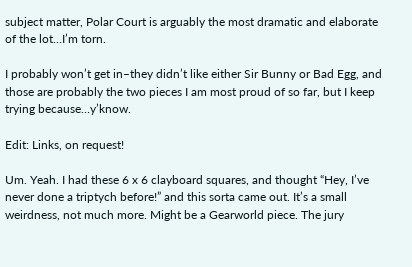subject matter, Polar Court is arguably the most dramatic and elaborate of the lot…I’m torn.

I probably won’t get in–they didn’t like either Sir Bunny or Bad Egg, and those are probably the two pieces I am most proud of so far, but I keep trying because…y’know.

Edit: Links, on request!

Um. Yeah. I had these 6 x 6 clayboard squares, and thought “Hey, I’ve never done a triptych before!” and this sorta came out. It’s a small weirdness, not much more. Might be a Gearworld piece. The jury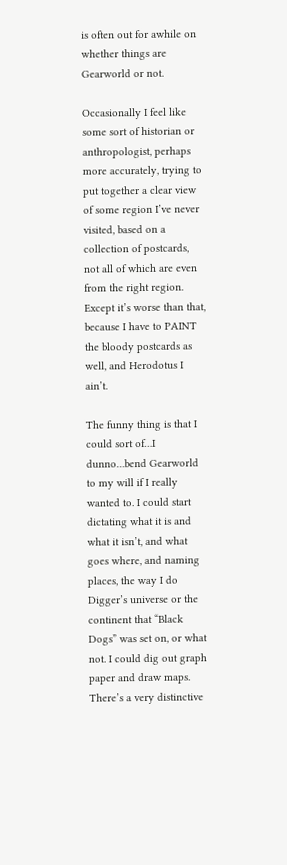is often out for awhile on whether things are Gearworld or not.

Occasionally I feel like some sort of historian or anthropologist, perhaps more accurately, trying to put together a clear view of some region I’ve never visited, based on a collection of postcards, not all of which are even from the right region. Except it’s worse than that, because I have to PAINT the bloody postcards as well, and Herodotus I ain’t.

The funny thing is that I could sort of…I dunno…bend Gearworld to my will if I really wanted to. I could start dictating what it is and what it isn’t, and what goes where, and naming places, the way I do Digger’s universe or the continent that “Black Dogs” was set on, or what not. I could dig out graph paper and draw maps. There’s a very distinctive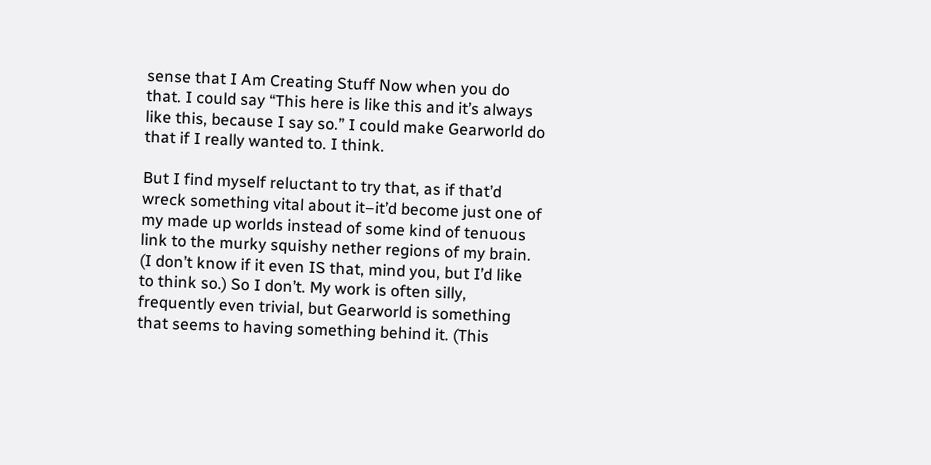sense that I Am Creating Stuff Now when you do that. I could say “This here is like this and it’s always like this, because I say so.” I could make Gearworld do that if I really wanted to. I think.

But I find myself reluctant to try that, as if that’d wreck something vital about it–it’d become just one of my made up worlds instead of some kind of tenuous link to the murky squishy nether regions of my brain. (I don’t know if it even IS that, mind you, but I’d like to think so.) So I don’t. My work is often silly, frequently even trivial, but Gearworld is something that seems to having something behind it. (This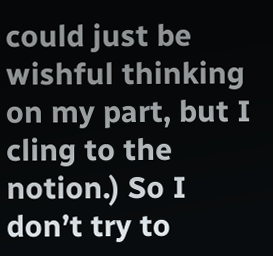could just be wishful thinking on my part, but I cling to the notion.) So I don’t try to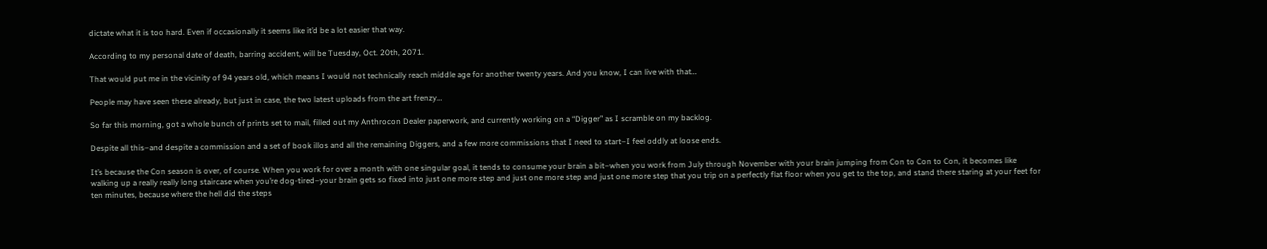dictate what it is too hard. Even if occasionally it seems like it’d be a lot easier that way.

According to my personal date of death, barring accident, will be Tuesday, Oct. 20th, 2071.

That would put me in the vicinity of 94 years old, which means I would not technically reach middle age for another twenty years. And you know, I can live with that…

People may have seen these already, but just in case, the two latest uploads from the art frenzy…

So far this morning, got a whole bunch of prints set to mail, filled out my Anthrocon Dealer paperwork, and currently working on a “Digger” as I scramble on my backlog.

Despite all this–and despite a commission and a set of book illos and all the remaining Diggers, and a few more commissions that I need to start–I feel oddly at loose ends.

It’s because the Con season is over, of course. When you work for over a month with one singular goal, it tends to consume your brain a bit–when you work from July through November with your brain jumping from Con to Con to Con, it becomes like walking up a really really long staircase when you’re dog-tired–your brain gets so fixed into just one more step and just one more step and just one more step that you trip on a perfectly flat floor when you get to the top, and stand there staring at your feet for ten minutes, because where the hell did the steps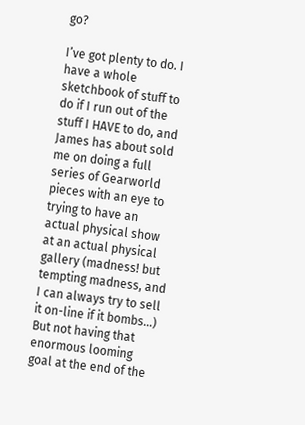go?

I’ve got plenty to do. I have a whole sketchbook of stuff to do if I run out of the stuff I HAVE to do, and James has about sold me on doing a full series of Gearworld pieces with an eye to trying to have an actual physical show at an actual physical gallery (madness! but tempting madness, and I can always try to sell it on-line if it bombs…) But not having that enormous looming goal at the end of the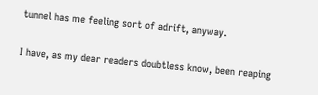tunnel has me feeling sort of adrift, anyway.

I have, as my dear readers doubtless know, been reaping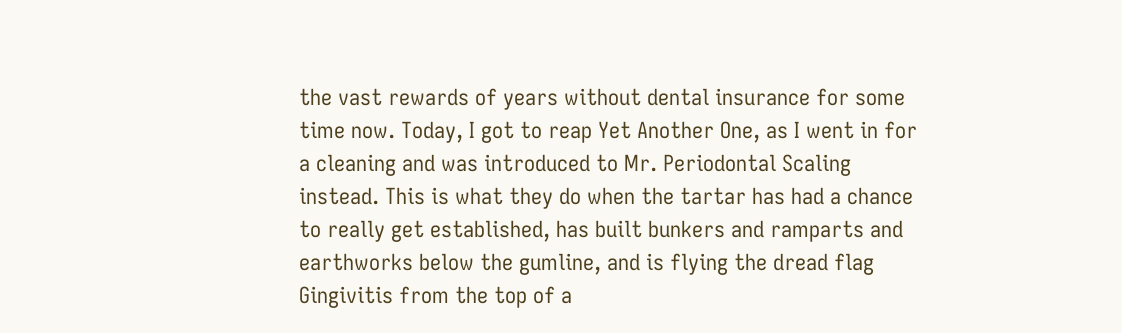the vast rewards of years without dental insurance for some time now. Today, I got to reap Yet Another One, as I went in for a cleaning and was introduced to Mr. Periodontal Scaling instead. This is what they do when the tartar has had a chance to really get established, has built bunkers and ramparts and earthworks below the gumline, and is flying the dread flag Gingivitis from the top of a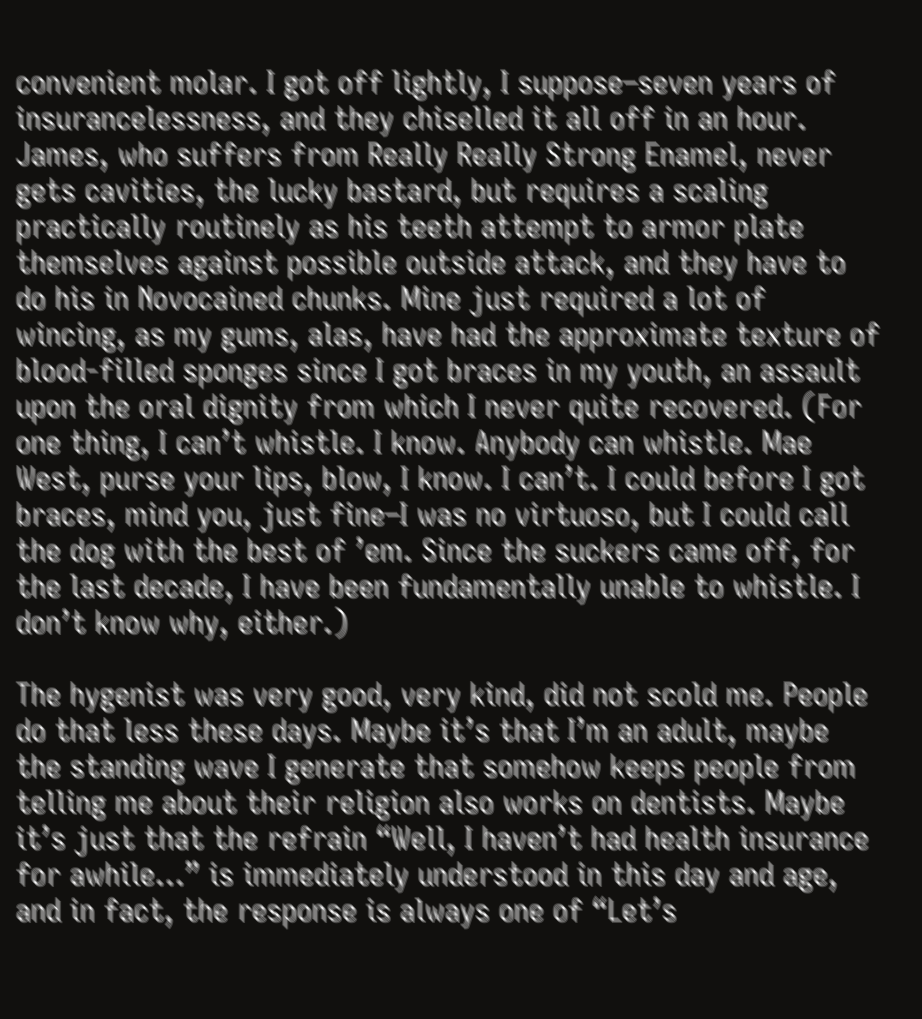convenient molar. I got off lightly, I suppose–seven years of insurancelessness, and they chiselled it all off in an hour. James, who suffers from Really Really Strong Enamel, never gets cavities, the lucky bastard, but requires a scaling practically routinely as his teeth attempt to armor plate themselves against possible outside attack, and they have to do his in Novocained chunks. Mine just required a lot of wincing, as my gums, alas, have had the approximate texture of blood-filled sponges since I got braces in my youth, an assault upon the oral dignity from which I never quite recovered. (For one thing, I can’t whistle. I know. Anybody can whistle. Mae West, purse your lips, blow, I know. I can’t. I could before I got braces, mind you, just fine–I was no virtuoso, but I could call the dog with the best of ’em. Since the suckers came off, for the last decade, I have been fundamentally unable to whistle. I don’t know why, either.)

The hygenist was very good, very kind, did not scold me. People do that less these days. Maybe it’s that I’m an adult, maybe the standing wave I generate that somehow keeps people from telling me about their religion also works on dentists. Maybe it’s just that the refrain “Well, I haven’t had health insurance for awhile…” is immediately understood in this day and age, and in fact, the response is always one of “Let’s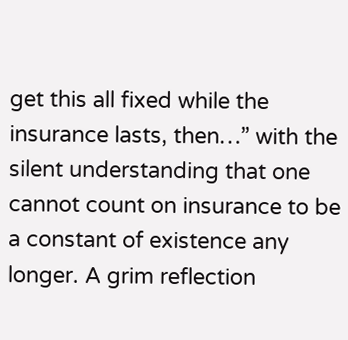get this all fixed while the insurance lasts, then…” with the silent understanding that one cannot count on insurance to be a constant of existence any longer. A grim reflection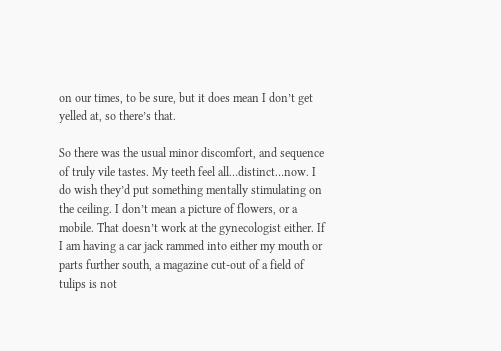on our times, to be sure, but it does mean I don’t get yelled at, so there’s that.

So there was the usual minor discomfort, and sequence of truly vile tastes. My teeth feel all…distinct…now. I do wish they’d put something mentally stimulating on the ceiling. I don’t mean a picture of flowers, or a mobile. That doesn’t work at the gynecologist either. If I am having a car jack rammed into either my mouth or parts further south, a magazine cut-out of a field of tulips is not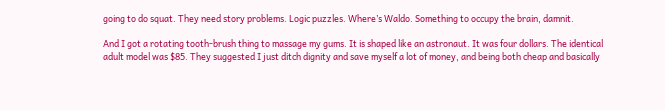going to do squat. They need story problems. Logic puzzles. Where’s Waldo. Something to occupy the brain, damnit.

And I got a rotating tooth-brush thing to massage my gums. It is shaped like an astronaut. It was four dollars. The identical adult model was $85. They suggested I just ditch dignity and save myself a lot of money, and being both cheap and basically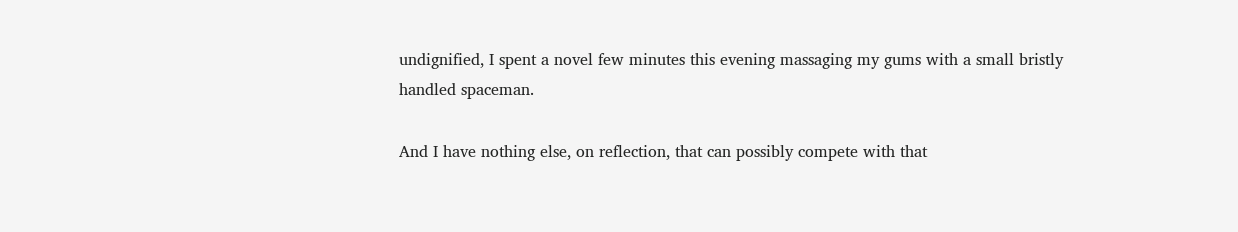undignified, I spent a novel few minutes this evening massaging my gums with a small bristly handled spaceman.

And I have nothing else, on reflection, that can possibly compete with that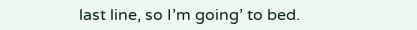last line, so I’m going’ to bed.